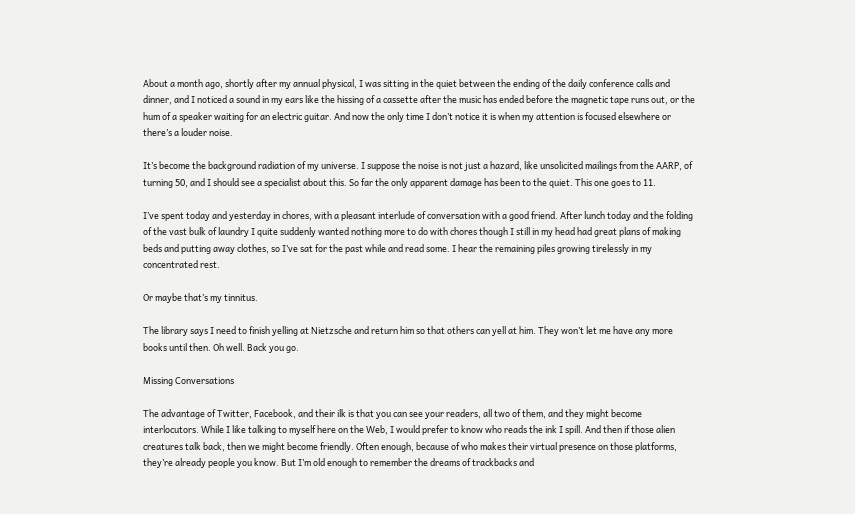About a month ago, shortly after my annual physical, I was sitting in the quiet between the ending of the daily conference calls and dinner, and I noticed a sound in my ears like the hissing of a cassette after the music has ended before the magnetic tape runs out, or the hum of a speaker waiting for an electric guitar. And now the only time I don’t notice it is when my attention is focused elsewhere or there’s a louder noise.

It’s become the background radiation of my universe. I suppose the noise is not just a hazard, like unsolicited mailings from the AARP, of turning 50, and I should see a specialist about this. So far the only apparent damage has been to the quiet. This one goes to 11.

I’ve spent today and yesterday in chores, with a pleasant interlude of conversation with a good friend. After lunch today and the folding of the vast bulk of laundry I quite suddenly wanted nothing more to do with chores though I still in my head had great plans of making beds and putting away clothes, so I’ve sat for the past while and read some. I hear the remaining piles growing tirelessly in my concentrated rest.

Or maybe that’s my tinnitus.

The library says I need to finish yelling at Nietzsche and return him so that others can yell at him. They won’t let me have any more books until then. Oh well. Back you go.

Missing Conversations

The advantage of Twitter, Facebook, and their ilk is that you can see your readers, all two of them, and they might become interlocutors. While I like talking to myself here on the Web, I would prefer to know who reads the ink I spill. And then if those alien creatures talk back, then we might become friendly. Often enough, because of who makes their virtual presence on those platforms, they’re already people you know. But I’m old enough to remember the dreams of trackbacks and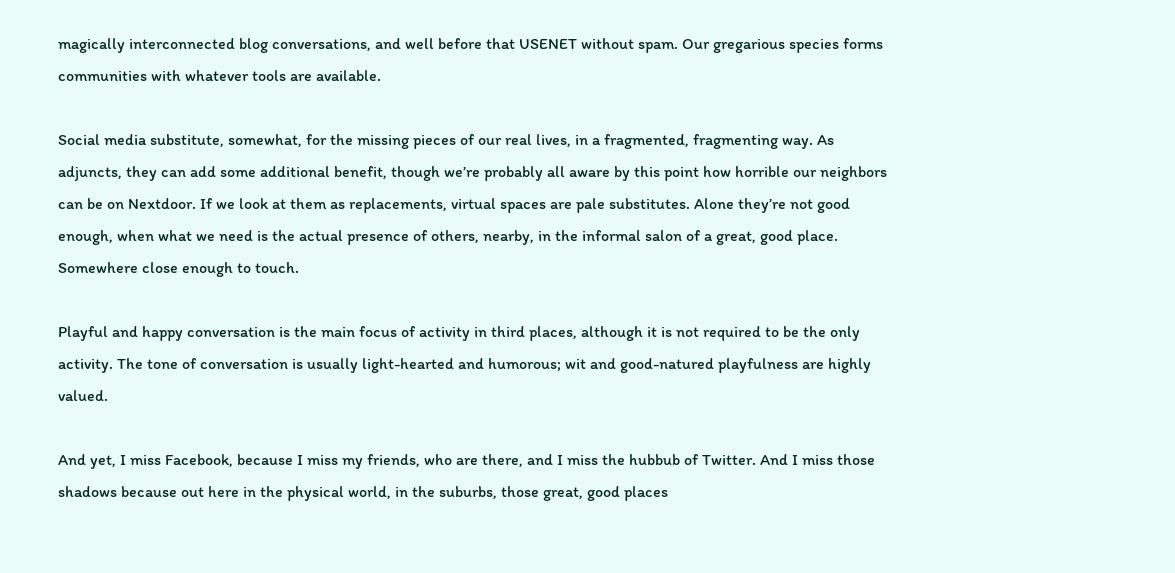magically interconnected blog conversations, and well before that USENET without spam. Our gregarious species forms communities with whatever tools are available.

Social media substitute, somewhat, for the missing pieces of our real lives, in a fragmented, fragmenting way. As adjuncts, they can add some additional benefit, though we’re probably all aware by this point how horrible our neighbors can be on Nextdoor. If we look at them as replacements, virtual spaces are pale substitutes. Alone they’re not good enough, when what we need is the actual presence of others, nearby, in the informal salon of a great, good place. Somewhere close enough to touch.

Playful and happy conversation is the main focus of activity in third places, although it is not required to be the only activity. The tone of conversation is usually light-hearted and humorous; wit and good-natured playfulness are highly valued.

And yet, I miss Facebook, because I miss my friends, who are there, and I miss the hubbub of Twitter. And I miss those shadows because out here in the physical world, in the suburbs, those great, good places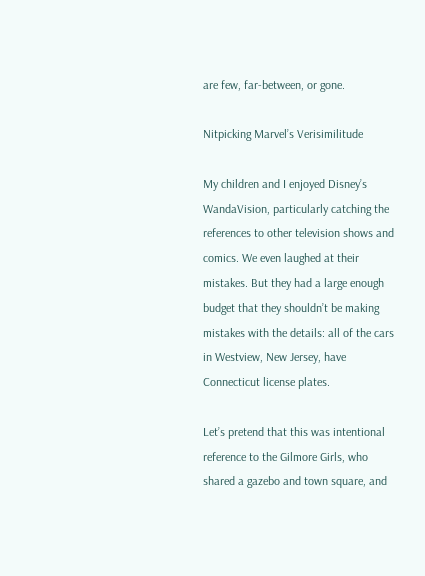are few, far-between, or gone.

Nitpicking Marvel’s Verisimilitude

My children and I enjoyed Disney’s WandaVision, particularly catching the references to other television shows and comics. We even laughed at their mistakes. But they had a large enough budget that they shouldn’t be making mistakes with the details: all of the cars in Westview, New Jersey, have Connecticut license plates.

Let’s pretend that this was intentional reference to the Gilmore Girls, who shared a gazebo and town square, and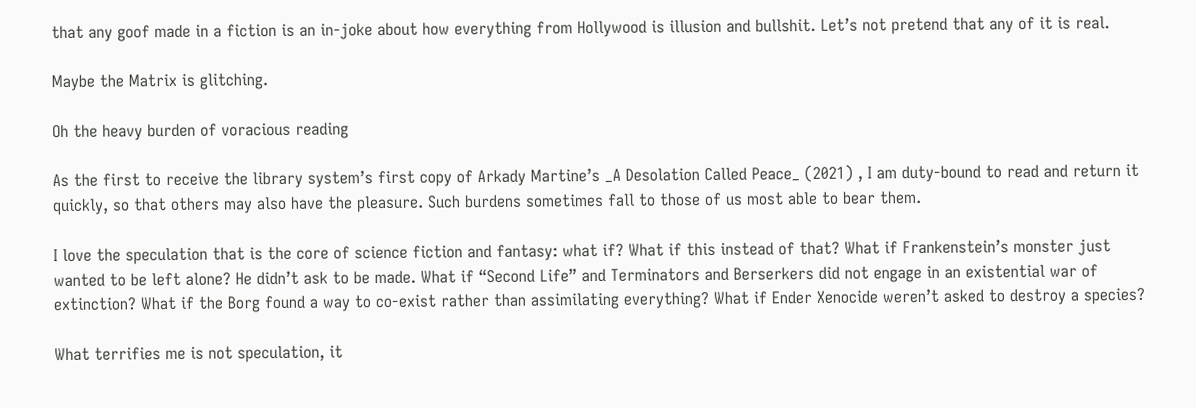that any goof made in a fiction is an in-joke about how everything from Hollywood is illusion and bullshit. Let’s not pretend that any of it is real.

Maybe the Matrix is glitching.

Oh the heavy burden of voracious reading

As the first to receive the library system’s first copy of Arkady Martine’s _A Desolation Called Peace_ (2021) , I am duty-bound to read and return it quickly, so that others may also have the pleasure. Such burdens sometimes fall to those of us most able to bear them.

I love the speculation that is the core of science fiction and fantasy: what if? What if this instead of that? What if Frankenstein’s monster just wanted to be left alone? He didn’t ask to be made. What if “Second Life” and Terminators and Berserkers did not engage in an existential war of extinction? What if the Borg found a way to co-exist rather than assimilating everything? What if Ender Xenocide weren’t asked to destroy a species?

What terrifies me is not speculation, it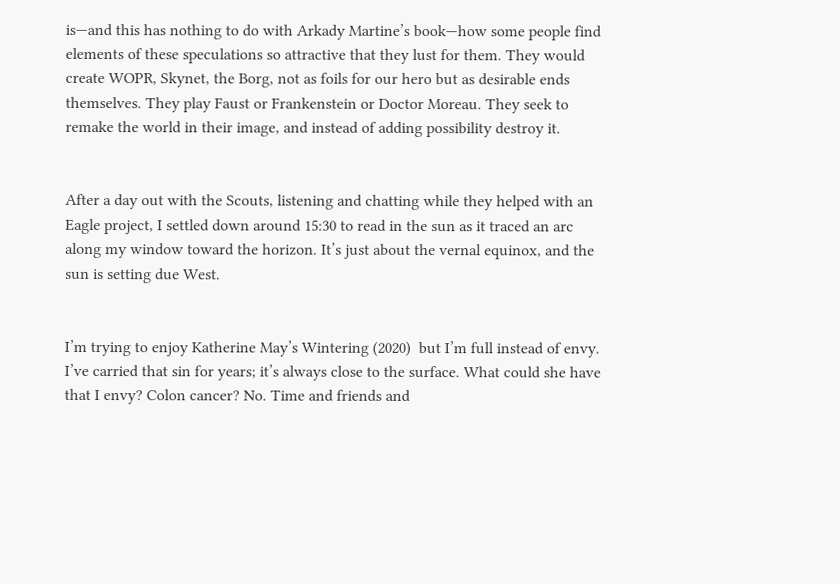is—and this has nothing to do with Arkady Martine’s book—how some people find elements of these speculations so attractive that they lust for them. They would create WOPR, Skynet, the Borg, not as foils for our hero but as desirable ends themselves. They play Faust or Frankenstein or Doctor Moreau. They seek to remake the world in their image, and instead of adding possibility destroy it.


After a day out with the Scouts, listening and chatting while they helped with an Eagle project, I settled down around 15:30 to read in the sun as it traced an arc along my window toward the horizon. It’s just about the vernal equinox, and the sun is setting due West.


I’m trying to enjoy Katherine May’s Wintering (2020)  but I’m full instead of envy. I’ve carried that sin for years; it’s always close to the surface. What could she have that I envy? Colon cancer? No. Time and friends and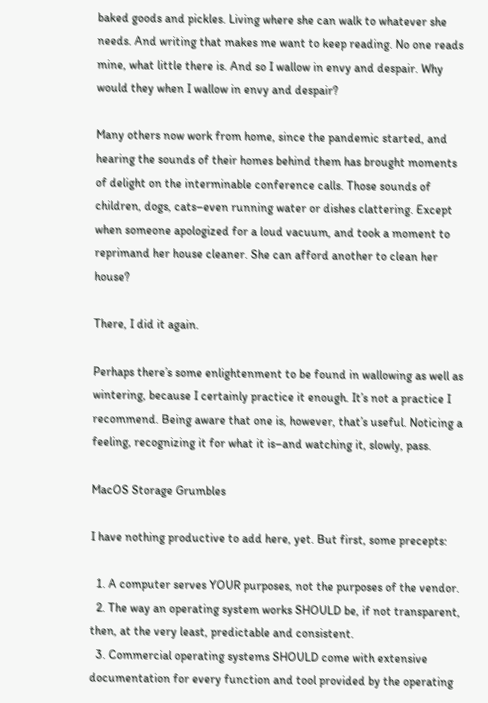baked goods and pickles. Living where she can walk to whatever she needs. And writing that makes me want to keep reading. No one reads mine, what little there is. And so I wallow in envy and despair. Why would they when I wallow in envy and despair?

Many others now work from home, since the pandemic started, and hearing the sounds of their homes behind them has brought moments of delight on the interminable conference calls. Those sounds of children, dogs, cats–even running water or dishes clattering. Except when someone apologized for a loud vacuum, and took a moment to reprimand her house cleaner. She can afford another to clean her house?

There, I did it again.

Perhaps there’s some enlightenment to be found in wallowing as well as wintering, because I certainly practice it enough. It’s not a practice I recommend. Being aware that one is, however, that’s useful. Noticing a feeling, recognizing it for what it is–and watching it, slowly, pass.

MacOS Storage Grumbles

I have nothing productive to add here, yet. But first, some precepts:

  1. A computer serves YOUR purposes, not the purposes of the vendor.
  2. The way an operating system works SHOULD be, if not transparent, then, at the very least, predictable and consistent.
  3. Commercial operating systems SHOULD come with extensive documentation for every function and tool provided by the operating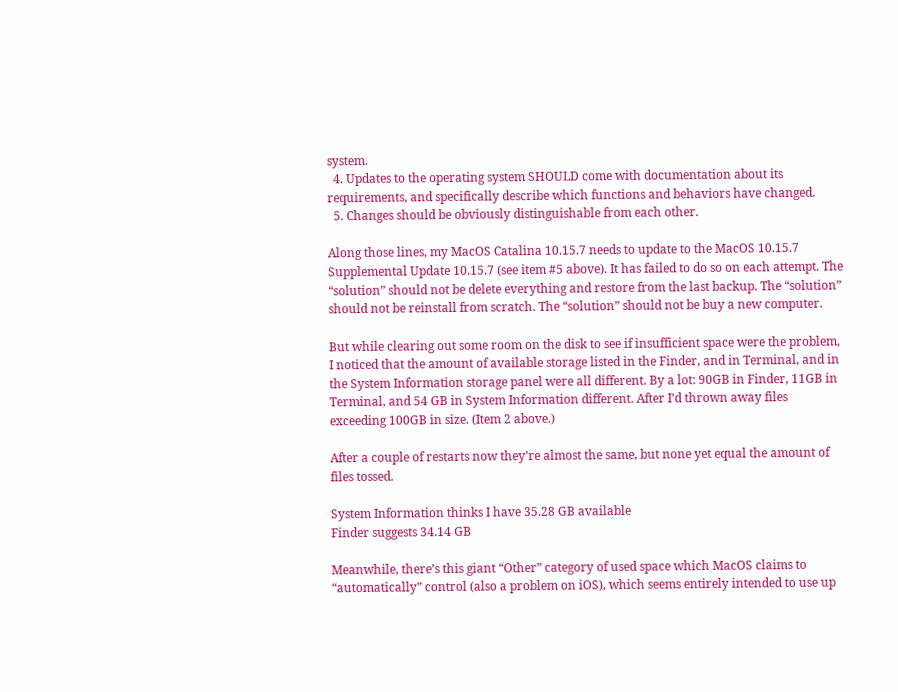system.
  4. Updates to the operating system SHOULD come with documentation about its requirements, and specifically describe which functions and behaviors have changed.
  5. Changes should be obviously distinguishable from each other.

Along those lines, my MacOS Catalina 10.15.7 needs to update to the MacOS 10.15.7 Supplemental Update 10.15.7 (see item #5 above). It has failed to do so on each attempt. The “solution” should not be delete everything and restore from the last backup. The “solution” should not be reinstall from scratch. The “solution” should not be buy a new computer.

But while clearing out some room on the disk to see if insufficient space were the problem, I noticed that the amount of available storage listed in the Finder, and in Terminal, and in the System Information storage panel were all different. By a lot: 90GB in Finder, 11GB in Terminal, and 54 GB in System Information different. After I’d thrown away files exceeding 100GB in size. (Item 2 above.)

After a couple of restarts now they’re almost the same, but none yet equal the amount of files tossed.

System Information thinks I have 35.28 GB available
Finder suggests 34.14 GB

Meanwhile, there’s this giant “Other” category of used space which MacOS claims to “automatically” control (also a problem on iOS), which seems entirely intended to use up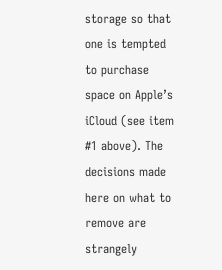storage so that one is tempted to purchase space on Apple’s iCloud (see item #1 above). The decisions made here on what to remove are strangely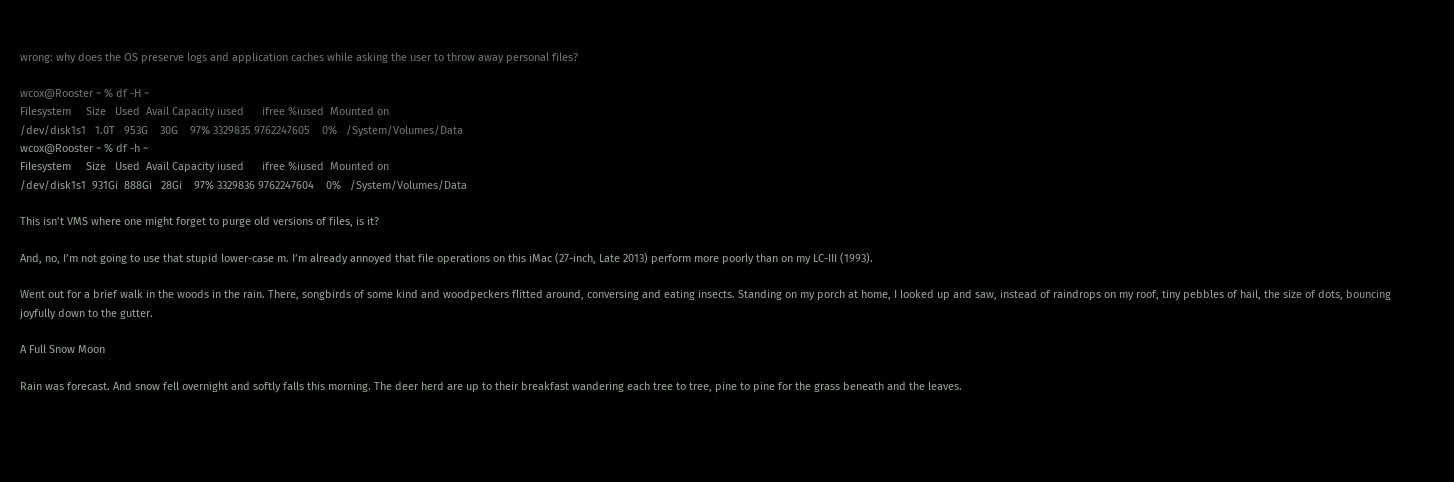wrong: why does the OS preserve logs and application caches while asking the user to throw away personal files?

wcox@Rooster ~ % df -H ~
Filesystem     Size   Used  Avail Capacity iused      ifree %iused  Mounted on
/dev/disk1s1   1.0T   953G    30G    97% 3329835 9762247605    0%   /System/Volumes/Data
wcox@Rooster ~ % df -h ~
Filesystem     Size   Used  Avail Capacity iused      ifree %iused  Mounted on
/dev/disk1s1  931Gi  888Gi   28Gi    97% 3329836 9762247604    0%   /System/Volumes/Data

This isn’t VMS where one might forget to purge old versions of files, is it?

And, no, I’m not going to use that stupid lower-case m. I’m already annoyed that file operations on this iMac (27-inch, Late 2013) perform more poorly than on my LC-III (1993).

Went out for a brief walk in the woods in the rain. There, songbirds of some kind and woodpeckers flitted around, conversing and eating insects. Standing on my porch at home, I looked up and saw, instead of raindrops on my roof, tiny pebbles of hail, the size of dots, bouncing joyfully down to the gutter.

A Full Snow Moon

Rain was forecast. And snow fell overnight and softly falls this morning. The deer herd are up to their breakfast wandering each tree to tree, pine to pine for the grass beneath and the leaves.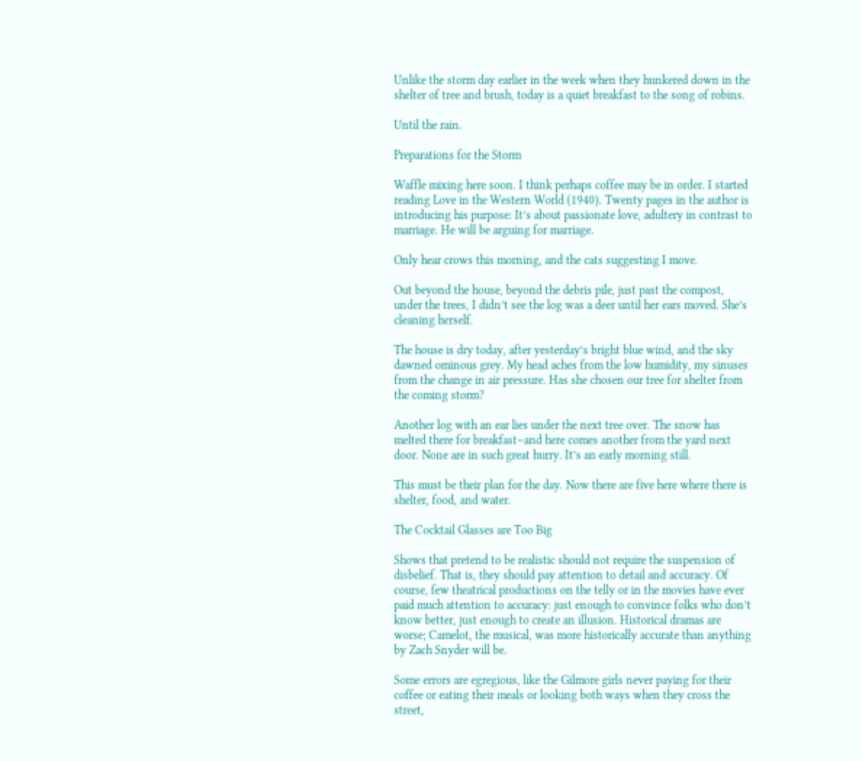Unlike the storm day earlier in the week when they hunkered down in the shelter of tree and brush, today is a quiet breakfast to the song of robins.

Until the rain.

Preparations for the Storm

Waffle mixing here soon. I think perhaps coffee may be in order. I started reading Love in the Western World (1940). Twenty pages in the author is introducing his purpose: It’s about passionate love, adultery in contrast to marriage. He will be arguing for marriage.

Only hear crows this morning, and the cats suggesting I move.

Out beyond the house, beyond the debris pile, just past the compost, under the trees, I didn’t see the log was a deer until her ears moved. She’s cleaning herself.

The house is dry today, after yesterday’s bright blue wind, and the sky dawned ominous grey. My head aches from the low humidity, my sinuses from the change in air pressure. Has she chosen our tree for shelter from the coming storm?

Another log with an ear lies under the next tree over. The snow has melted there for breakfast–and here comes another from the yard next door. None are in such great hurry. It’s an early morning still.

This must be their plan for the day. Now there are five here where there is shelter, food, and water.

The Cocktail Glasses are Too Big

Shows that pretend to be realistic should not require the suspension of disbelief. That is, they should pay attention to detail and accuracy. Of course, few theatrical productions on the telly or in the movies have ever paid much attention to accuracy: just enough to convince folks who don’t know better, just enough to create an illusion. Historical dramas are worse; Camelot, the musical, was more historically accurate than anything by Zach Snyder will be.

Some errors are egregious, like the Gilmore girls never paying for their coffee or eating their meals or looking both ways when they cross the street,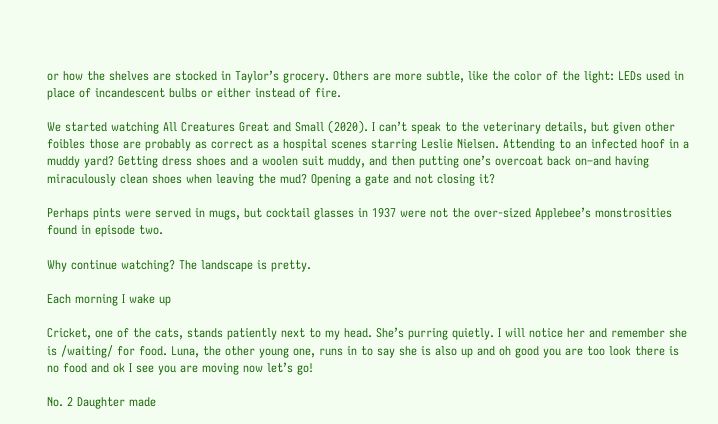or how the shelves are stocked in Taylor’s grocery. Others are more subtle, like the color of the light: LEDs used in place of incandescent bulbs or either instead of fire.

We started watching All Creatures Great and Small (2020). I can’t speak to the veterinary details, but given other foibles those are probably as correct as a hospital scenes starring Leslie Nielsen. Attending to an infected hoof in a muddy yard? Getting dress shoes and a woolen suit muddy, and then putting one’s overcoat back on–and having miraculously clean shoes when leaving the mud? Opening a gate and not closing it?

Perhaps pints were served in mugs, but cocktail glasses in 1937 were not the over-sized Applebee’s monstrosities found in episode two.

Why continue watching? The landscape is pretty.

Each morning I wake up

Cricket, one of the cats, stands patiently next to my head. She’s purring quietly. I will notice her and remember she is /waiting/ for food. Luna, the other young one, runs in to say she is also up and oh good you are too look there is no food and ok I see you are moving now let’s go!

No. 2 Daughter made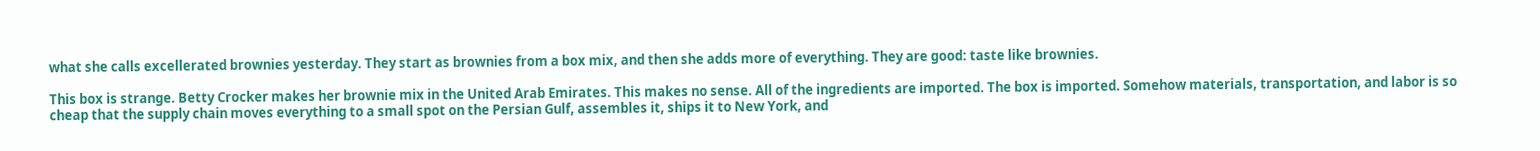what she calls excellerated brownies yesterday. They start as brownies from a box mix, and then she adds more of everything. They are good: taste like brownies.

This box is strange. Betty Crocker makes her brownie mix in the United Arab Emirates. This makes no sense. All of the ingredients are imported. The box is imported. Somehow materials, transportation, and labor is so cheap that the supply chain moves everything to a small spot on the Persian Gulf, assembles it, ships it to New York, and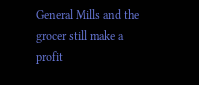General Mills and the grocer still make a profit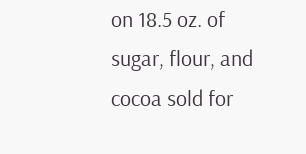on 18.5 oz. of sugar, flour, and cocoa sold for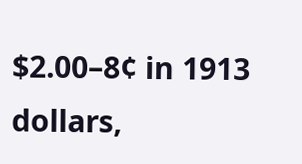$2.00–8¢ in 1913 dollars,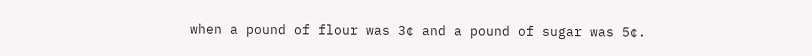when a pound of flour was 3¢ and a pound of sugar was 5¢.